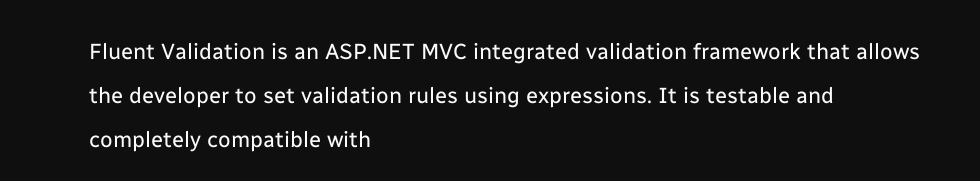Fluent Validation is an ASP.NET MVC integrated validation framework that allows the developer to set validation rules using expressions. It is testable and completely compatible with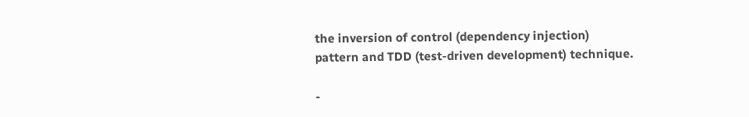the inversion of control (dependency injection) pattern and TDD (test-driven development) technique.

-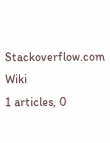Stackoverflow.com Wiki
1 articles, 0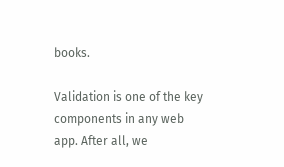books.

Validation is one of the key components in any web app. After all, we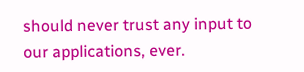should never trust any input to our applications, ever.